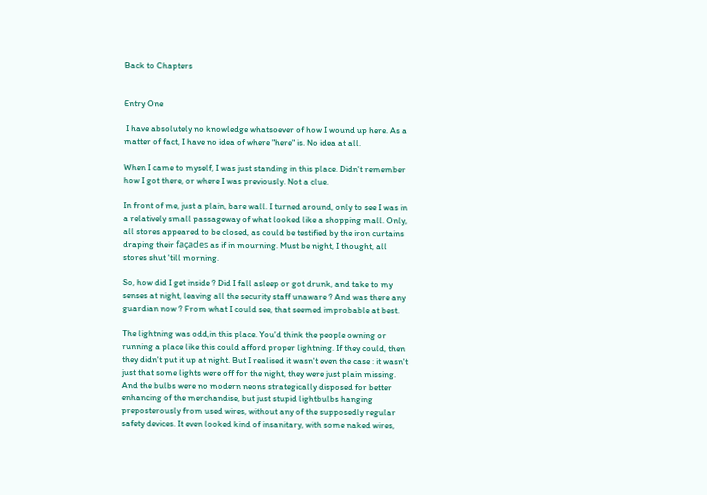Back to Chapters


Entry One

 I have absolutely no knowledge whatsoever of how I wound up here. As a matter of fact, I have no idea of where "here" is. No idea at all.

When I came to myself, I was just standing in this place. Didn't remember how I got there, or where I was previously. Not a clue.

In front of me, just a plain, bare wall. I turned around, only to see I was in a relatively small passageway of what looked like a shopping mall. Only, all stores appeared to be closed, as could be testified by the iron curtains draping their façades as if in mourning. Must be night, I thought, all stores shut 'till morning.

So, how did I get inside ? Did I fall asleep or got drunk, and take to my senses at night, leaving all the security staff unaware ? And was there any guardian now ? From what I could see, that seemed improbable at best.

The lightning was odd,in this place. You'd think the people owning or running a place like this could afford proper lightning. If they could, then they didn't put it up at night. But I realised it wasn't even the case : it wasn't just that some lights were off for the night, they were just plain missing. And the bulbs were no modern neons strategically disposed for better enhancing of the merchandise, but just stupid lightbulbs hanging preposterously from used wires, without any of the supposedly regular safety devices. It even looked kind of insanitary, with some naked wires,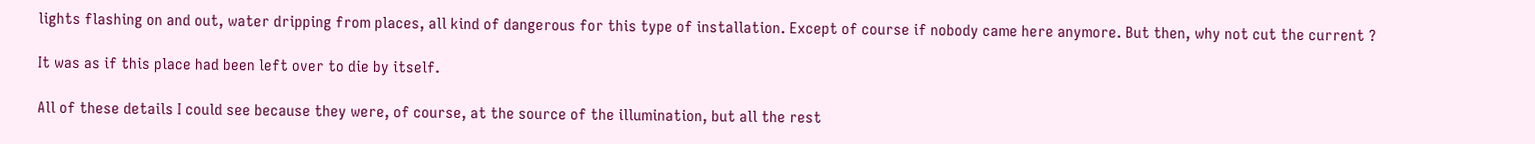lights flashing on and out, water dripping from places, all kind of dangerous for this type of installation. Except of course if nobody came here anymore. But then, why not cut the current ?

It was as if this place had been left over to die by itself.

All of these details I could see because they were, of course, at the source of the illumination, but all the rest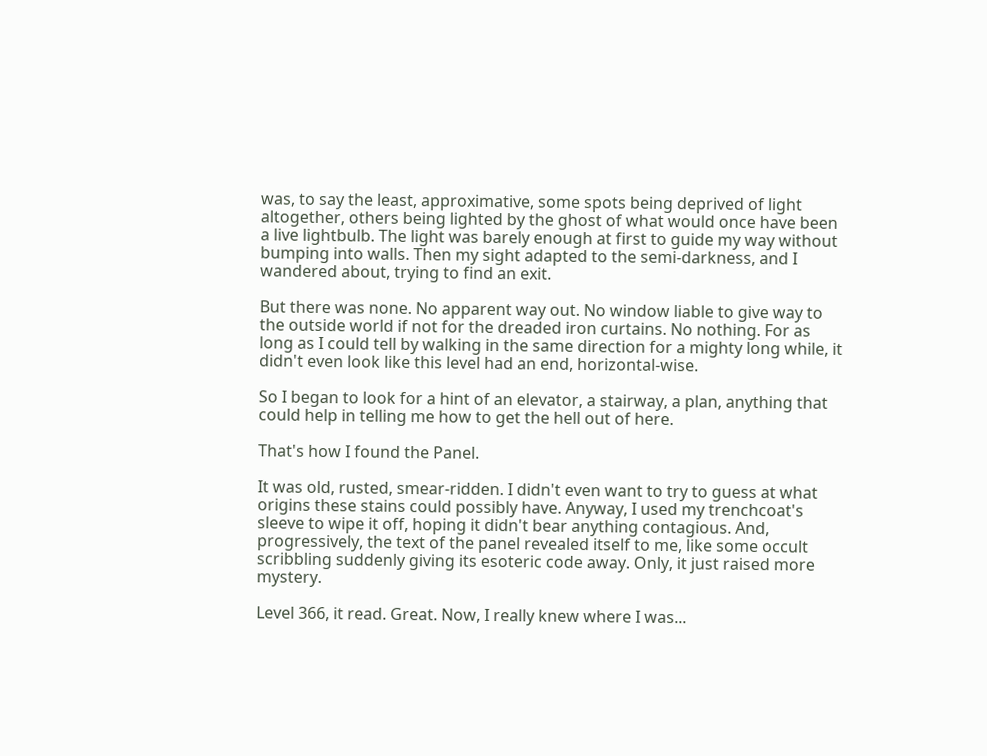was, to say the least, approximative, some spots being deprived of light altogether, others being lighted by the ghost of what would once have been a live lightbulb. The light was barely enough at first to guide my way without bumping into walls. Then my sight adapted to the semi-darkness, and I wandered about, trying to find an exit.

But there was none. No apparent way out. No window liable to give way to the outside world if not for the dreaded iron curtains. No nothing. For as long as I could tell by walking in the same direction for a mighty long while, it didn't even look like this level had an end, horizontal-wise.

So I began to look for a hint of an elevator, a stairway, a plan, anything that could help in telling me how to get the hell out of here.

That's how I found the Panel.

It was old, rusted, smear-ridden. I didn't even want to try to guess at what origins these stains could possibly have. Anyway, I used my trenchcoat's sleeve to wipe it off, hoping it didn't bear anything contagious. And, progressively, the text of the panel revealed itself to me, like some occult scribbling suddenly giving its esoteric code away. Only, it just raised more mystery.

Level 366, it read. Great. Now, I really knew where I was...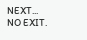NEXT...                                                                                                                                        NO EXIT.